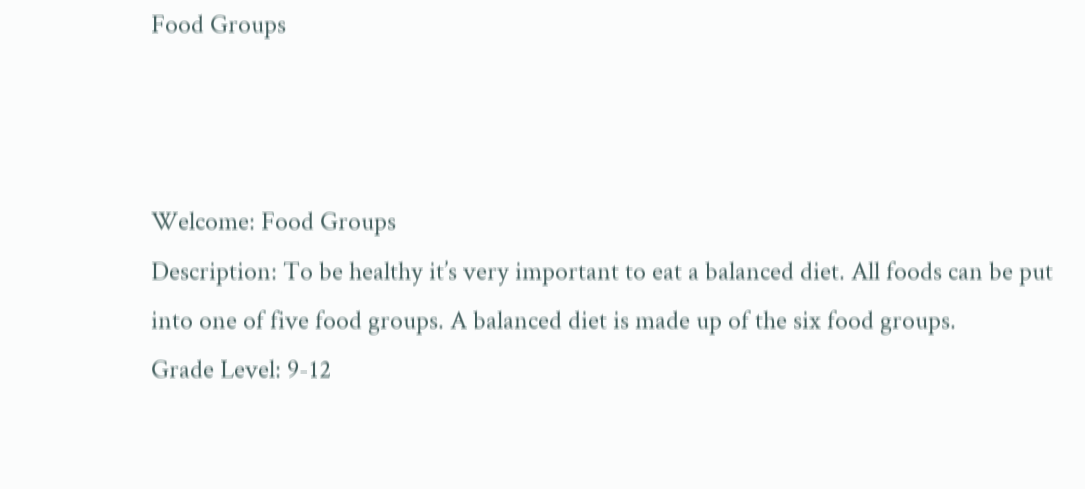Food Groups



Welcome: Food Groups
Description: To be healthy it’s very important to eat a balanced diet. All foods can be put into one of five food groups. A balanced diet is made up of the six food groups.
Grade Level: 9-12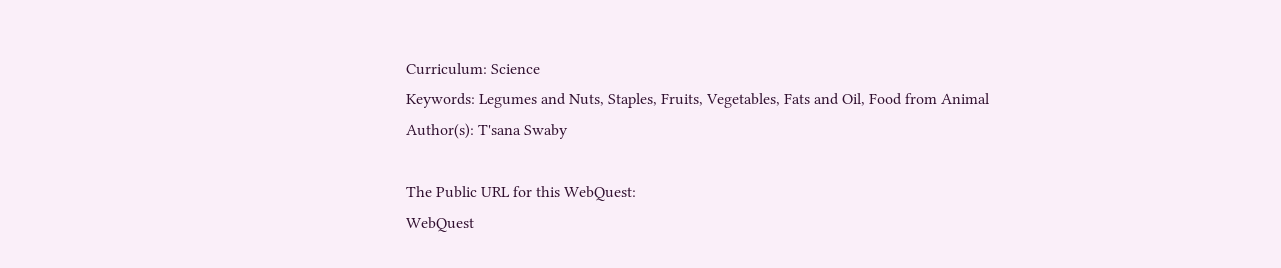Curriculum: Science
Keywords: Legumes and Nuts, Staples, Fruits, Vegetables, Fats and Oil, Food from Animal
Author(s): T'sana Swaby

The Public URL for this WebQuest:
WebQuest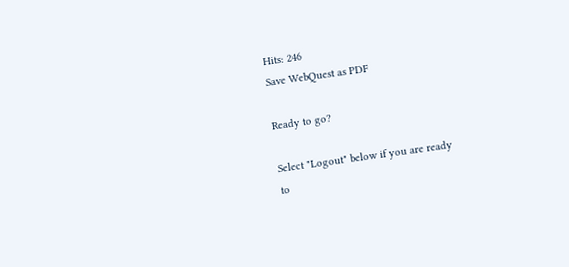Hits: 246
Save WebQuest as PDF

Ready to go?

Select "Logout" below if you are ready
to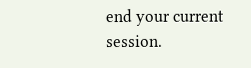end your current session.